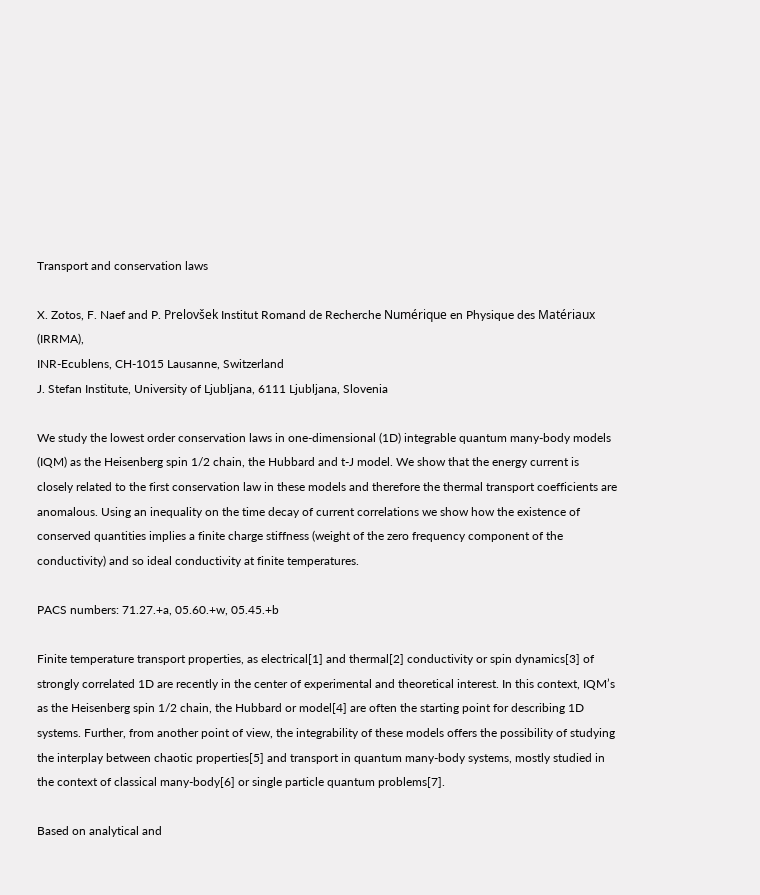Transport and conservation laws

X. Zotos, F. Naef and P. Prelovšek Institut Romand de Recherche Numérique en Physique des Matériaux (IRRMA),
INR-Ecublens, CH-1015 Lausanne, Switzerland
J. Stefan Institute, University of Ljubljana, 6111 Ljubljana, Slovenia

We study the lowest order conservation laws in one-dimensional (1D) integrable quantum many-body models (IQM) as the Heisenberg spin 1/2 chain, the Hubbard and t-J model. We show that the energy current is closely related to the first conservation law in these models and therefore the thermal transport coefficients are anomalous. Using an inequality on the time decay of current correlations we show how the existence of conserved quantities implies a finite charge stiffness (weight of the zero frequency component of the conductivity) and so ideal conductivity at finite temperatures.

PACS numbers: 71.27.+a, 05.60.+w, 05.45.+b

Finite temperature transport properties, as electrical[1] and thermal[2] conductivity or spin dynamics[3] of strongly correlated 1D are recently in the center of experimental and theoretical interest. In this context, IQM’s as the Heisenberg spin 1/2 chain, the Hubbard or model[4] are often the starting point for describing 1D systems. Further, from another point of view, the integrability of these models offers the possibility of studying the interplay between chaotic properties[5] and transport in quantum many-body systems, mostly studied in the context of classical many-body[6] or single particle quantum problems[7].

Based on analytical and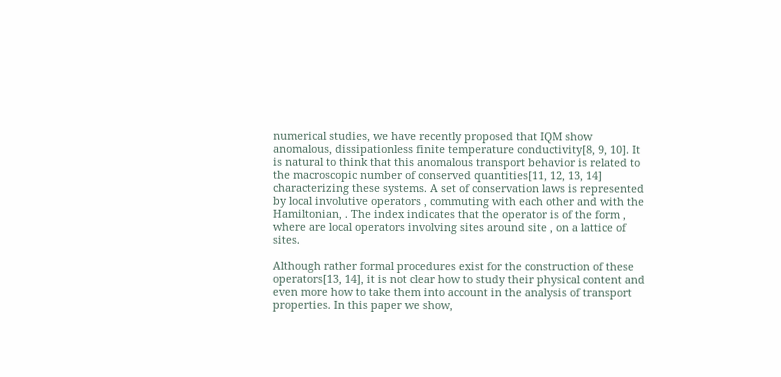numerical studies, we have recently proposed that IQM show anomalous, dissipationless finite temperature conductivity[8, 9, 10]. It is natural to think that this anomalous transport behavior is related to the macroscopic number of conserved quantities[11, 12, 13, 14] characterizing these systems. A set of conservation laws is represented by local involutive operators , commuting with each other and with the Hamiltonian, . The index indicates that the operator is of the form , where are local operators involving sites around site , on a lattice of sites.

Although rather formal procedures exist for the construction of these operators[13, 14], it is not clear how to study their physical content and even more how to take them into account in the analysis of transport properties. In this paper we show,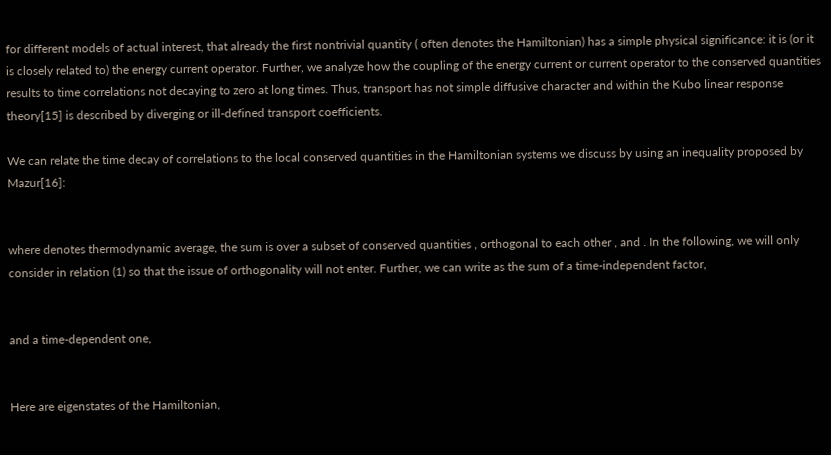for different models of actual interest, that already the first nontrivial quantity ( often denotes the Hamiltonian) has a simple physical significance: it is (or it is closely related to) the energy current operator. Further, we analyze how the coupling of the energy current or current operator to the conserved quantities results to time correlations not decaying to zero at long times. Thus, transport has not simple diffusive character and within the Kubo linear response theory[15] is described by diverging or ill-defined transport coefficients.

We can relate the time decay of correlations to the local conserved quantities in the Hamiltonian systems we discuss by using an inequality proposed by Mazur[16]:


where denotes thermodynamic average, the sum is over a subset of conserved quantities , orthogonal to each other , and . In the following, we will only consider in relation (1) so that the issue of orthogonality will not enter. Further, we can write as the sum of a time-independent factor,


and a time-dependent one,


Here are eigenstates of the Hamiltonian,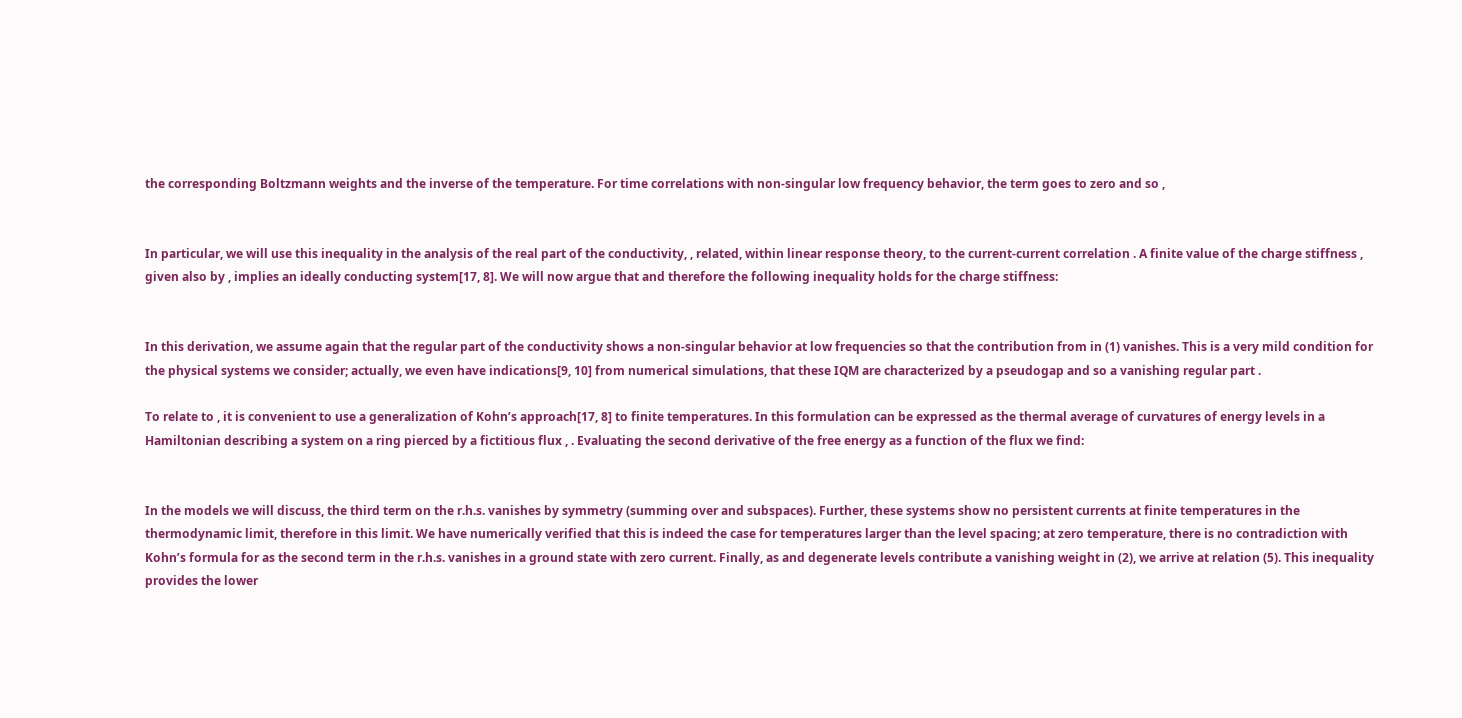the corresponding Boltzmann weights and the inverse of the temperature. For time correlations with non-singular low frequency behavior, the term goes to zero and so ,


In particular, we will use this inequality in the analysis of the real part of the conductivity, , related, within linear response theory, to the current-current correlation . A finite value of the charge stiffness , given also by , implies an ideally conducting system[17, 8]. We will now argue that and therefore the following inequality holds for the charge stiffness:


In this derivation, we assume again that the regular part of the conductivity shows a non-singular behavior at low frequencies so that the contribution from in (1) vanishes. This is a very mild condition for the physical systems we consider; actually, we even have indications[9, 10] from numerical simulations, that these IQM are characterized by a pseudogap and so a vanishing regular part .

To relate to , it is convenient to use a generalization of Kohn’s approach[17, 8] to finite temperatures. In this formulation can be expressed as the thermal average of curvatures of energy levels in a Hamiltonian describing a system on a ring pierced by a fictitious flux , . Evaluating the second derivative of the free energy as a function of the flux we find:


In the models we will discuss, the third term on the r.h.s. vanishes by symmetry (summing over and subspaces). Further, these systems show no persistent currents at finite temperatures in the thermodynamic limit, therefore in this limit. We have numerically verified that this is indeed the case for temperatures larger than the level spacing; at zero temperature, there is no contradiction with Kohn’s formula for as the second term in the r.h.s. vanishes in a ground state with zero current. Finally, as and degenerate levels contribute a vanishing weight in (2), we arrive at relation (5). This inequality provides the lower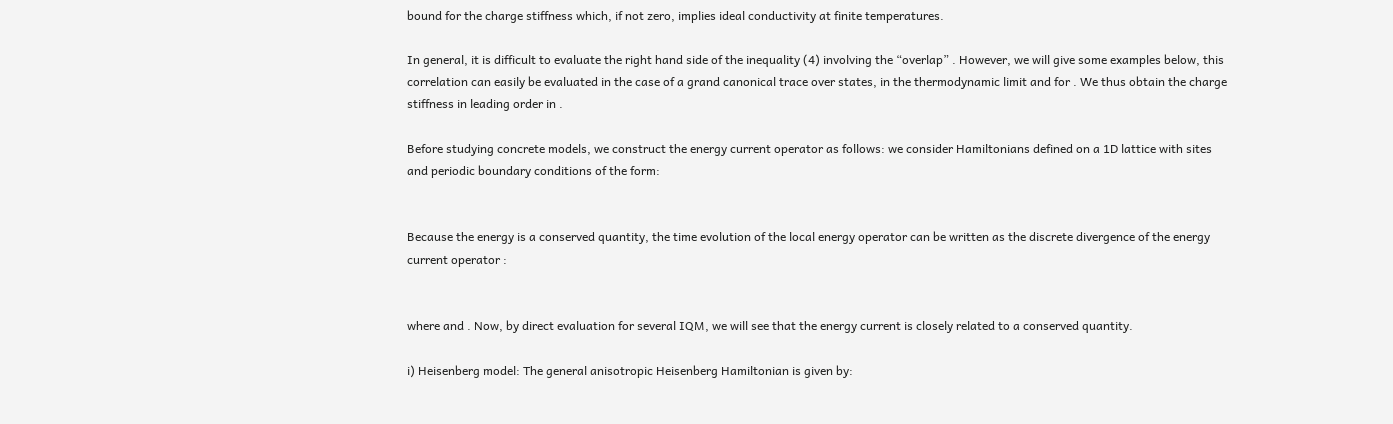bound for the charge stiffness which, if not zero, implies ideal conductivity at finite temperatures.

In general, it is difficult to evaluate the right hand side of the inequality (4) involving the “overlap” . However, we will give some examples below, this correlation can easily be evaluated in the case of a grand canonical trace over states, in the thermodynamic limit and for . We thus obtain the charge stiffness in leading order in .

Before studying concrete models, we construct the energy current operator as follows: we consider Hamiltonians defined on a 1D lattice with sites and periodic boundary conditions of the form:


Because the energy is a conserved quantity, the time evolution of the local energy operator can be written as the discrete divergence of the energy current operator :


where and . Now, by direct evaluation for several IQM, we will see that the energy current is closely related to a conserved quantity.

i) Heisenberg model: The general anisotropic Heisenberg Hamiltonian is given by: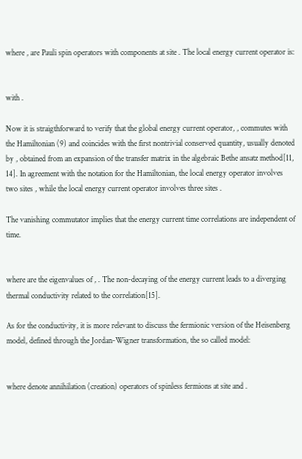where , are Pauli spin operators with components at site . The local energy current operator is:


with .

Now it is straigthforward to verify that the global energy current operator, , commutes with the Hamiltonian (9) and coincides with the first nontrivial conserved quantity, usually denoted by , obtained from an expansion of the transfer matrix in the algebraic Bethe ansatz method[11, 14]. In agreement with the notation for the Hamiltonian, the local energy operator involves two sites , while the local energy current operator involves three sites .

The vanishing commutator implies that the energy current time correlations are independent of time.


where are the eigenvalues of , . The non-decaying of the energy current leads to a diverging thermal conductivity related to the correlation[15].

As for the conductivity, it is more relevant to discuss the fermionic version of the Heisenberg model, defined through the Jordan-Wigner transformation, the so called model:


where denote annihilation (creation) operators of spinless fermions at site and .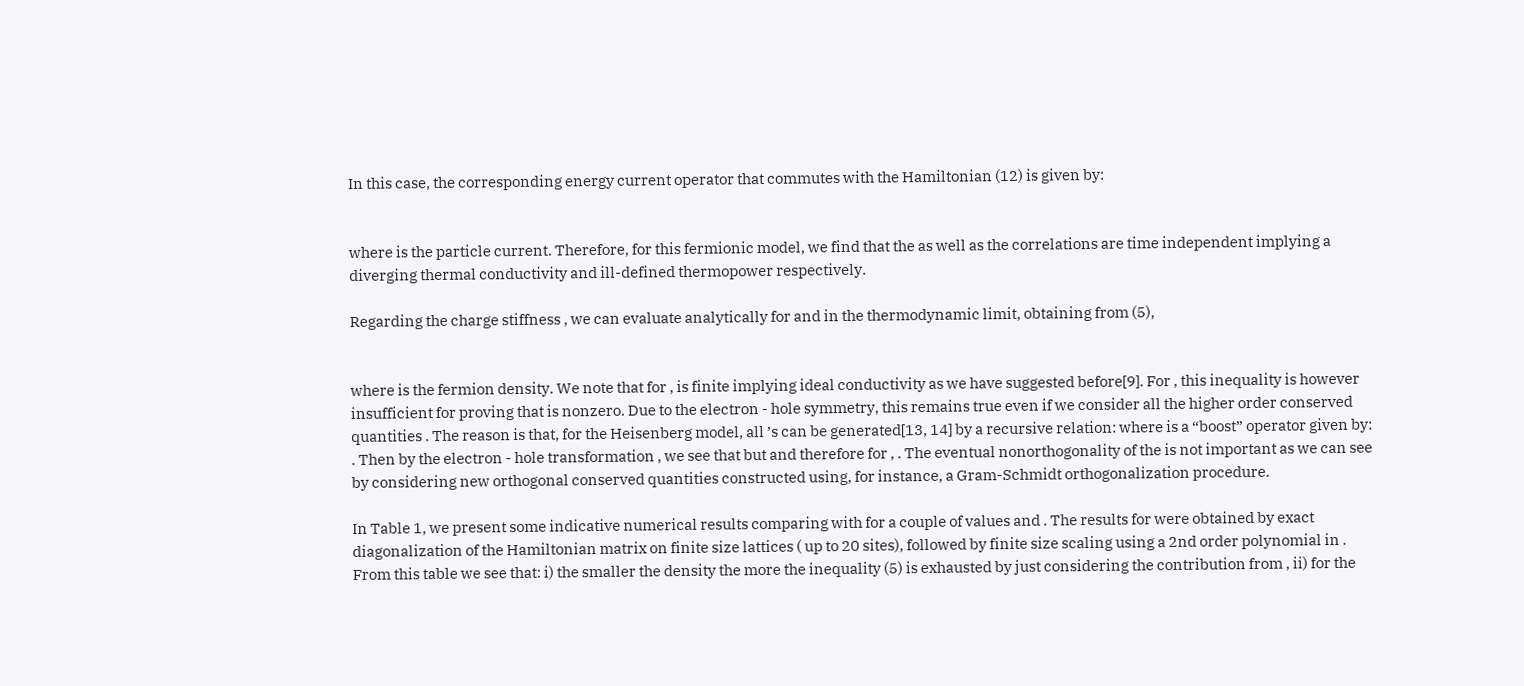In this case, the corresponding energy current operator that commutes with the Hamiltonian (12) is given by:


where is the particle current. Therefore, for this fermionic model, we find that the as well as the correlations are time independent implying a diverging thermal conductivity and ill-defined thermopower respectively.

Regarding the charge stiffness , we can evaluate analytically for and in the thermodynamic limit, obtaining from (5),


where is the fermion density. We note that for , is finite implying ideal conductivity as we have suggested before[9]. For , this inequality is however insufficient for proving that is nonzero. Due to the electron - hole symmetry, this remains true even if we consider all the higher order conserved quantities . The reason is that, for the Heisenberg model, all ’s can be generated[13, 14] by a recursive relation: where is a “boost” operator given by: . Then by the electron - hole transformation , we see that but and therefore for , . The eventual nonorthogonality of the is not important as we can see by considering new orthogonal conserved quantities constructed using, for instance, a Gram-Schmidt orthogonalization procedure.

In Table 1, we present some indicative numerical results comparing with for a couple of values and . The results for were obtained by exact diagonalization of the Hamiltonian matrix on finite size lattices ( up to 20 sites), followed by finite size scaling using a 2nd order polynomial in . From this table we see that: i) the smaller the density the more the inequality (5) is exhausted by just considering the contribution from , ii) for the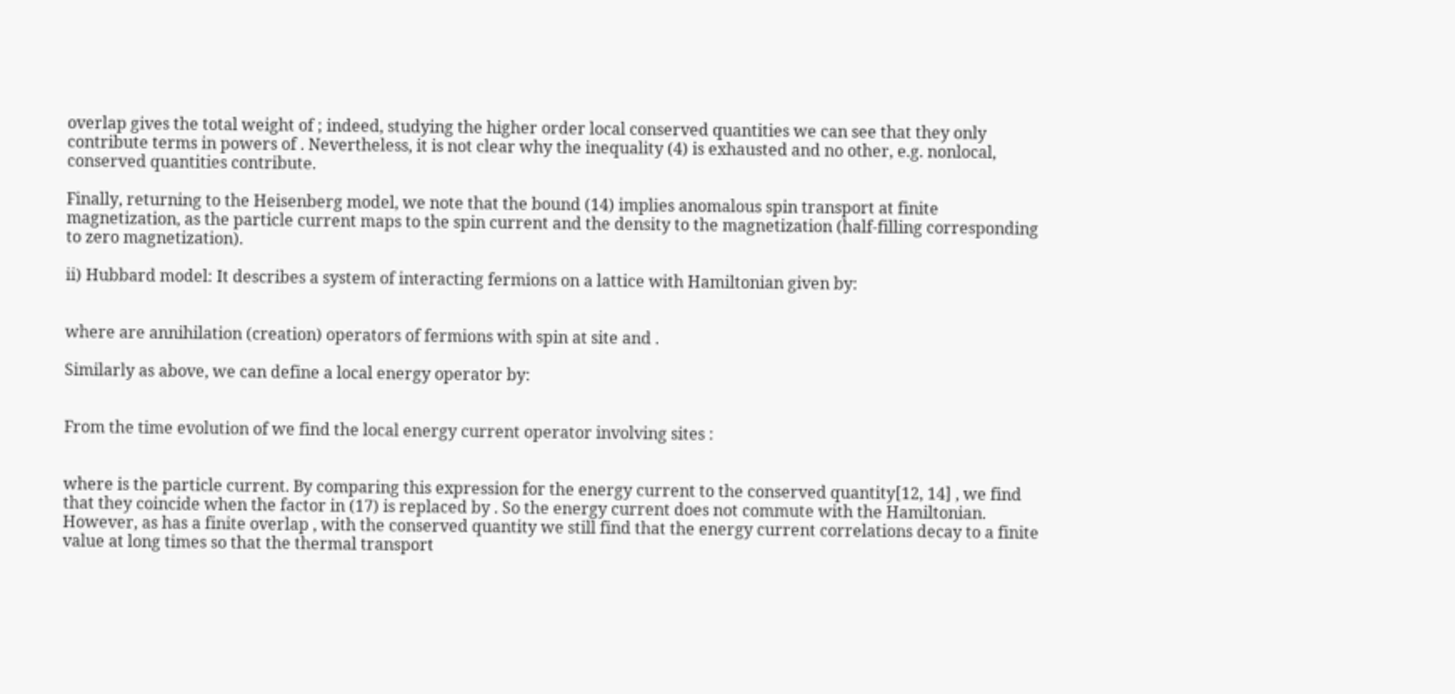overlap gives the total weight of ; indeed, studying the higher order local conserved quantities we can see that they only contribute terms in powers of . Nevertheless, it is not clear why the inequality (4) is exhausted and no other, e.g. nonlocal, conserved quantities contribute.

Finally, returning to the Heisenberg model, we note that the bound (14) implies anomalous spin transport at finite magnetization, as the particle current maps to the spin current and the density to the magnetization (half-filling corresponding to zero magnetization).

ii) Hubbard model: It describes a system of interacting fermions on a lattice with Hamiltonian given by:


where are annihilation (creation) operators of fermions with spin at site and .

Similarly as above, we can define a local energy operator by:


From the time evolution of we find the local energy current operator involving sites :


where is the particle current. By comparing this expression for the energy current to the conserved quantity[12, 14] , we find that they coincide when the factor in (17) is replaced by . So the energy current does not commute with the Hamiltonian. However, as has a finite overlap , with the conserved quantity we still find that the energy current correlations decay to a finite value at long times so that the thermal transport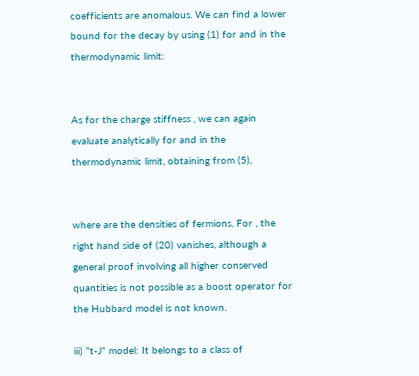coefficients are anomalous. We can find a lower bound for the decay by using (1) for and in the thermodynamic limit:


As for the charge stiffness , we can again evaluate analytically for and in the thermodynamic limit, obtaining from (5),


where are the densities of fermions. For , the right hand side of (20) vanishes, although a general proof involving all higher conserved quantities is not possible as a boost operator for the Hubbard model is not known.

iii) “t-J” model: It belongs to a class of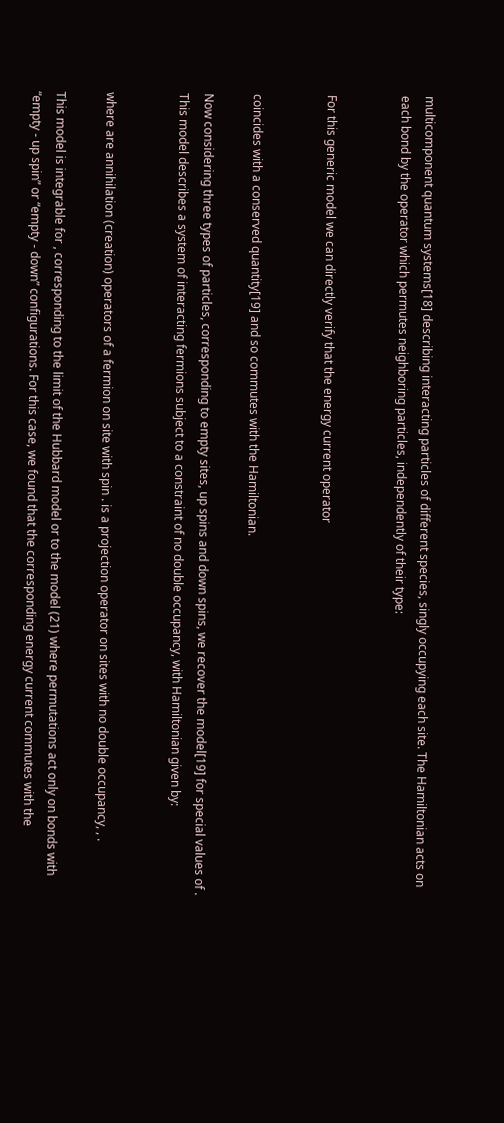multicomponent quantum systems[18] describing interacting particles of different species, singly occupying each site. The Hamiltonian acts on each bond by the operator which permutes neighboring particles, independently of their type:


For this generic model we can directly verify that the energy current operator


coincides with a conserved quantity[19] and so commutes with the Hamiltonian.

Now considering three types of particles, corresponding to empty sites, up spins and down spins, we recover the model[19] for special values of . This model describes a system of interacting fermions subject to a constraint of no double occupancy, with Hamiltonian given by:


where are annihilation (creation) operators of a fermion on site with spin . is a projection operator on sites with no double occupancy, , .

This model is integrable for , corresponding to the limit of the Hubbard model or to the model (21) where permutations act only on bonds with “empty - up spin” or “empty - down” configurations. For this case, we found that the corresponding energy current commutes with the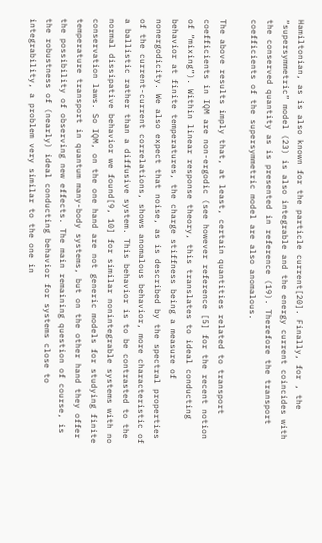Hamiltonian, as is also known for the particle current[20]. Finally, for , the “supersymmetric” model (23) is also integrable and the energy current coincides with the conserved quantity as is presented in reference (19). Therefore the transport coefficients of the supersymmetric model are also anomalous.

The above results imply that, at least, certain quantities related to transport coefficients in IQM are non-ergodic (see however reference [5] for the recent notion of “mixing”). Within linear response theory, this translates to ideal conducting behavior at finite temperatures, the charge stiffness being a measure of nonergodicity. We also expect that noise, as is described by the spectral properties of the current-current correlations, shows anomalous behavior, more characteristic of a ballistic rather than a diffusive system. This behavior is to be contrasted to the normal dissipative behavior we found[9, 10] for similar nonintegrable systems with no conservation laws. So IQM, on the one hand are not generic models for studying finite temperature transport in quantum many-body systems, but on the other hand they offer the possibility of observing new effects. The main remaining question of course, is the robustness of (nearly) ideal conducting behavior for systems close to integrability, a problem very similar to the one in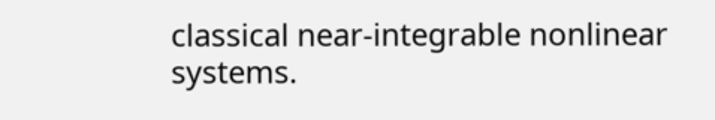classical near-integrable nonlinear systems.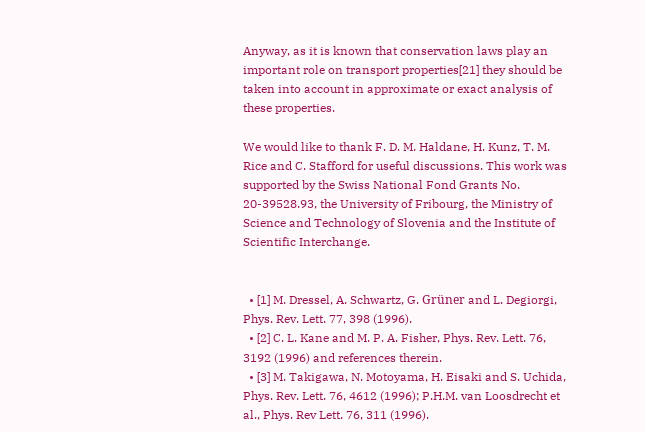Anyway, as it is known that conservation laws play an important role on transport properties[21] they should be taken into account in approximate or exact analysis of these properties.

We would like to thank F. D. M. Haldane, H. Kunz, T. M. Rice and C. Stafford for useful discussions. This work was supported by the Swiss National Fond Grants No. 20-39528.93, the University of Fribourg, the Ministry of Science and Technology of Slovenia and the Institute of Scientific Interchange.


  • [1] M. Dressel, A. Schwartz, G. Grüner and L. Degiorgi, Phys. Rev. Lett. 77, 398 (1996).
  • [2] C. L. Kane and M. P. A. Fisher, Phys. Rev. Lett. 76, 3192 (1996) and references therein.
  • [3] M. Takigawa, N. Motoyama, H. Eisaki and S. Uchida, Phys. Rev. Lett. 76, 4612 (1996); P.H.M. van Loosdrecht et al., Phys. Rev Lett. 76, 311 (1996).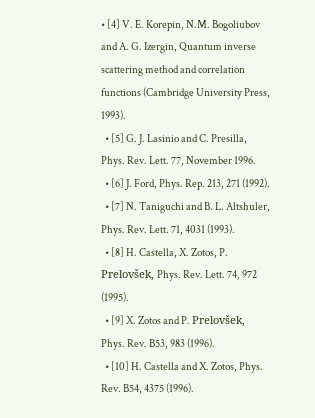• [4] V. E. Korepin, N.M. Bogoliubov and A. G. Izergin, Quantum inverse scattering method and correlation functions (Cambridge University Press, 1993).
  • [5] G. J. Lasinio and C. Presilla, Phys. Rev. Lett. 77, November 1996.
  • [6] J. Ford, Phys. Rep. 213, 271 (1992).
  • [7] N. Taniguchi and B. L. Altshuler, Phys. Rev. Lett. 71, 4031 (1993).
  • [8] H. Castella, X. Zotos, P. Prelovšek, Phys. Rev. Lett. 74, 972 (1995).
  • [9] X. Zotos and P. Prelovšek, Phys. Rev. B53, 983 (1996).
  • [10] H. Castella and X. Zotos, Phys. Rev. B54, 4375 (1996).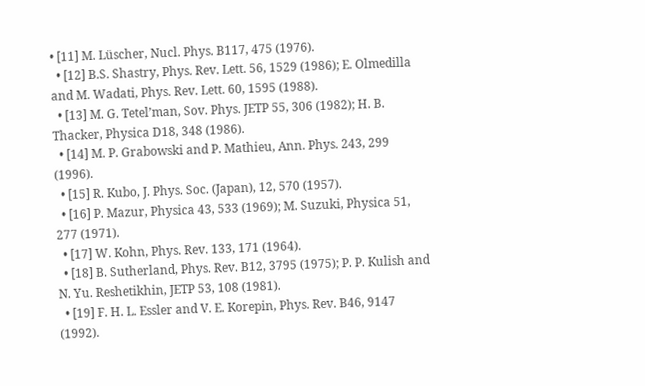• [11] M. Lüscher, Nucl. Phys. B117, 475 (1976).
  • [12] B.S. Shastry, Phys. Rev. Lett. 56, 1529 (1986); E. Olmedilla and M. Wadati, Phys. Rev. Lett. 60, 1595 (1988).
  • [13] M. G. Tetel’man, Sov. Phys. JETP 55, 306 (1982); H. B. Thacker, Physica D18, 348 (1986).
  • [14] M. P. Grabowski and P. Mathieu, Ann. Phys. 243, 299 (1996).
  • [15] R. Kubo, J. Phys. Soc. (Japan), 12, 570 (1957).
  • [16] P. Mazur, Physica 43, 533 (1969); M. Suzuki, Physica 51, 277 (1971).
  • [17] W. Kohn, Phys. Rev. 133, 171 (1964).
  • [18] B. Sutherland, Phys. Rev. B12, 3795 (1975); P. P. Kulish and N. Yu. Reshetikhin, JETP 53, 108 (1981).
  • [19] F. H. L. Essler and V. E. Korepin, Phys. Rev. B46, 9147 (1992).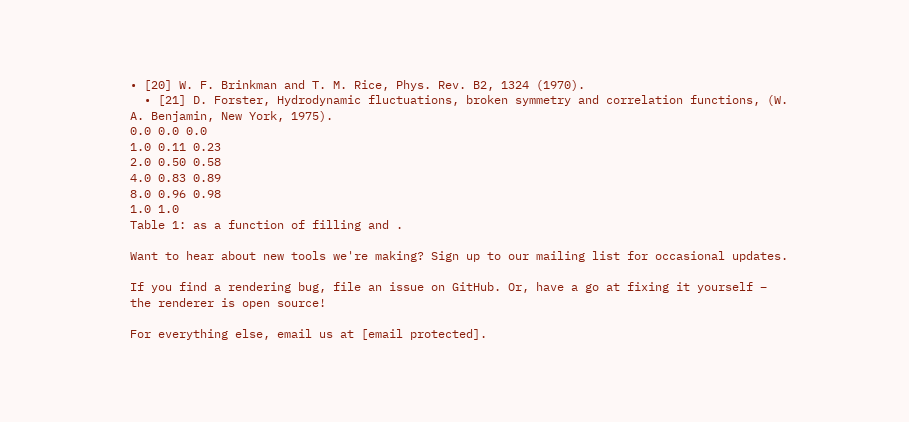• [20] W. F. Brinkman and T. M. Rice, Phys. Rev. B2, 1324 (1970).
  • [21] D. Forster, Hydrodynamic fluctuations, broken symmetry and correlation functions, (W. A. Benjamin, New York, 1975).
0.0 0.0 0.0
1.0 0.11 0.23
2.0 0.50 0.58
4.0 0.83 0.89
8.0 0.96 0.98
1.0 1.0
Table 1: as a function of filling and .

Want to hear about new tools we're making? Sign up to our mailing list for occasional updates.

If you find a rendering bug, file an issue on GitHub. Or, have a go at fixing it yourself – the renderer is open source!

For everything else, email us at [email protected].